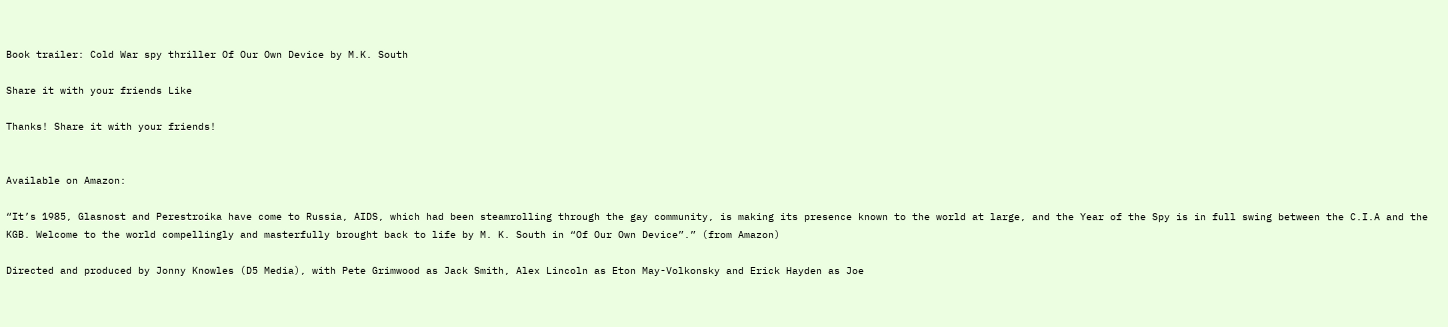Book trailer: Cold War spy thriller Of Our Own Device by M.K. South

Share it with your friends Like

Thanks! Share it with your friends!


Available on Amazon:

“It’s 1985, Glasnost and Perestroika have come to Russia, AIDS, which had been steamrolling through the gay community, is making its presence known to the world at large, and the Year of the Spy is in full swing between the C.I.A and the KGB. Welcome to the world compellingly and masterfully brought back to life by M. K. South in “Of Our Own Device”.” (from Amazon)

Directed and produced by Jonny Knowles (D5 Media), with Pete Grimwood as Jack Smith, Alex Lincoln as Eton May-Volkonsky and Erick Hayden as Joe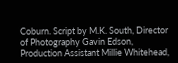Coburn. Script by M.K. South, Director of Photography Gavin Edson, Production Assistant Millie Whitehead,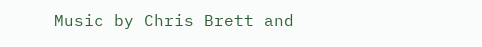Music by Chris Brett and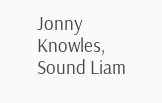Jonny Knowles, Sound Liam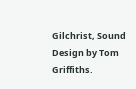Gilchrist, Sound Design by Tom Griffiths.